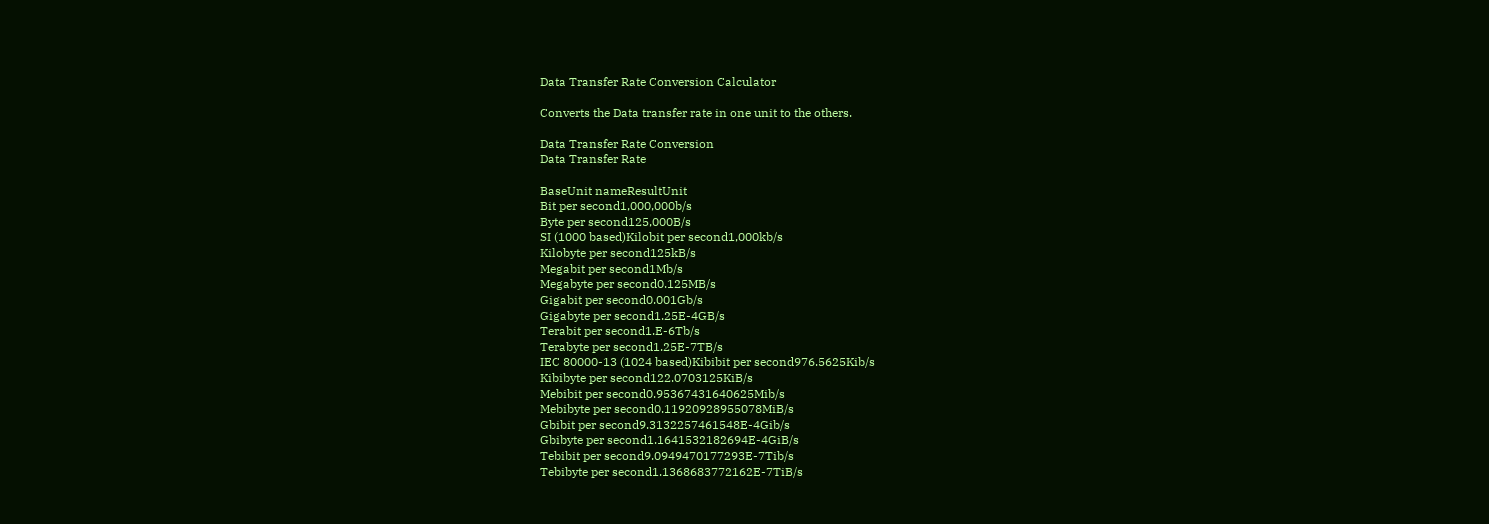Data Transfer Rate Conversion Calculator

Converts the Data transfer rate in one unit to the others.

Data Transfer Rate Conversion
Data Transfer Rate

BaseUnit nameResultUnit
Bit per second1,000,000b/s
Byte per second125,000B/s
SI (1000 based)Kilobit per second1,000kb/s
Kilobyte per second125kB/s
Megabit per second1Mb/s
Megabyte per second0.125MB/s
Gigabit per second0.001Gb/s
Gigabyte per second1.25E-4GB/s
Terabit per second1.E-6Tb/s
Terabyte per second1.25E-7TB/s
IEC 80000-13 (1024 based)Kibibit per second976.5625Kib/s
Kibibyte per second122.0703125KiB/s
Mebibit per second0.95367431640625Mib/s
Mebibyte per second0.11920928955078MiB/s
Gbibit per second9.3132257461548E-4Gib/s
Gbibyte per second1.1641532182694E-4GiB/s
Tebibit per second9.0949470177293E-7Tib/s
Tebibyte per second1.1368683772162E-7TiB/s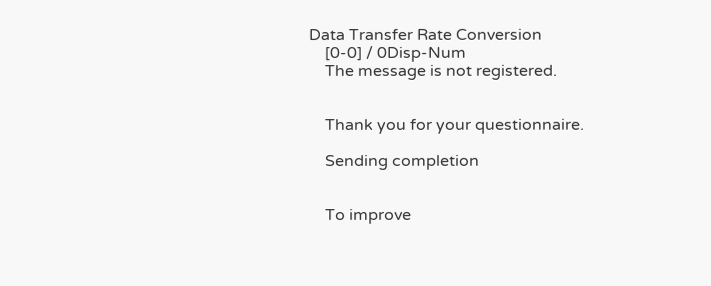Data Transfer Rate Conversion
    [0-0] / 0Disp-Num
    The message is not registered.


    Thank you for your questionnaire.

    Sending completion


    To improve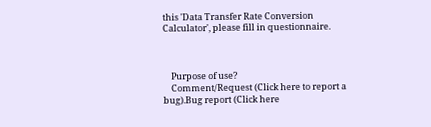this 'Data Transfer Rate Conversion Calculator', please fill in questionnaire.



    Purpose of use?
    Comment/Request (Click here to report a bug).Bug report (Click here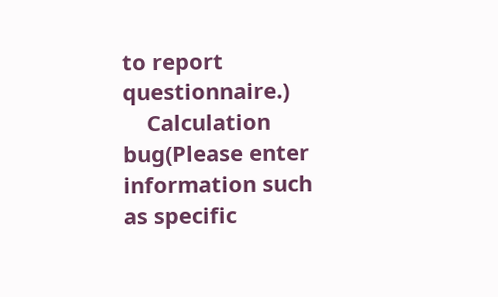to report questionnaire.)
    Calculation bug(Please enter information such as specific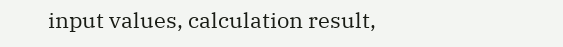input values, calculation result,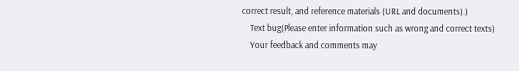correct result, and reference materials (URL and documents).)
    Text bug(Please enter information such as wrong and correct texts)
    Your feedback and comments may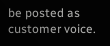be posted as customer voice.